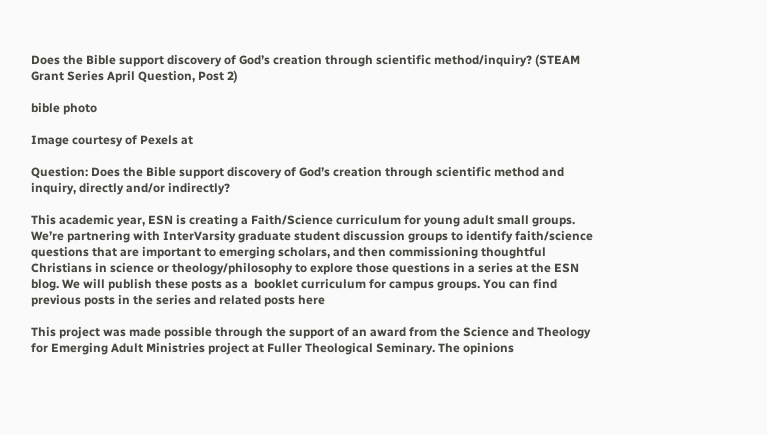Does the Bible support discovery of God’s creation through scientific method/inquiry? (STEAM Grant Series April Question, Post 2)

bible photo

Image courtesy of Pexels at

Question: Does the Bible support discovery of God’s creation through scientific method and inquiry, directly and/or indirectly?

This academic year, ESN is creating a Faith/Science curriculum for young adult small groups. We’re partnering with InterVarsity graduate student discussion groups to identify faith/science questions that are important to emerging scholars, and then commissioning thoughtful Christians in science or theology/philosophy to explore those questions in a series at the ESN blog. We will publish these posts as a  booklet curriculum for campus groups. You can find previous posts in the series and related posts here

This project was made possible through the support of an award from the Science and Theology for Emerging Adult Ministries project at Fuller Theological Seminary. The opinions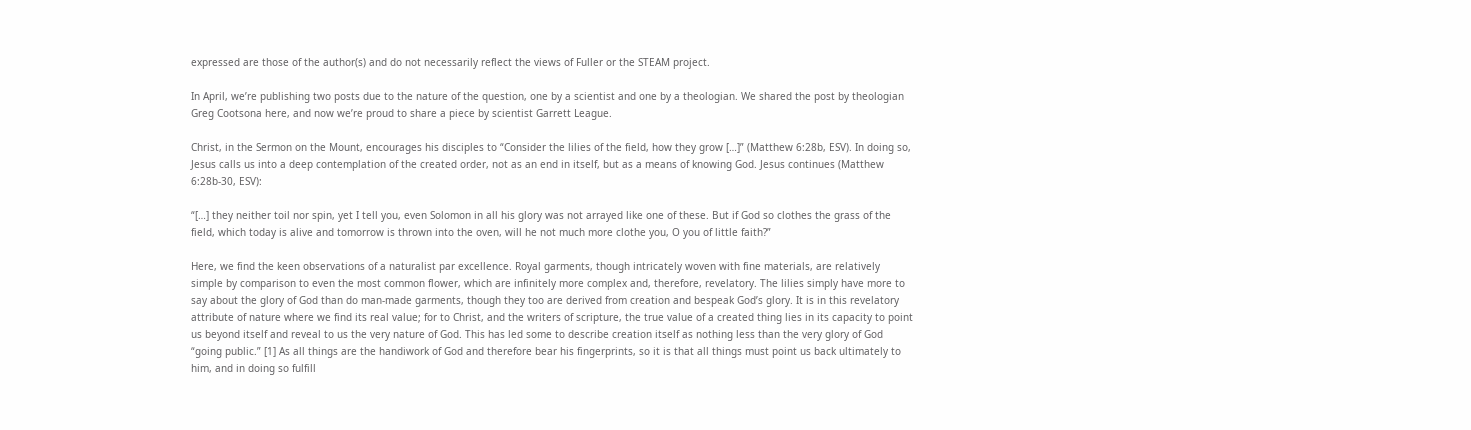expressed are those of the author(s) and do not necessarily reflect the views of Fuller or the STEAM project.

In April, we’re publishing two posts due to the nature of the question, one by a scientist and one by a theologian. We shared the post by theologian Greg Cootsona here, and now we’re proud to share a piece by scientist Garrett League.

Christ, in the Sermon on the Mount, encourages his disciples to “Consider the lilies of the field, how they grow […]” (Matthew 6:28b, ESV). In doing so, Jesus calls us into a deep contemplation of the created order, not as an end in itself, but as a means of knowing God. Jesus continues (Matthew 6:28b-30, ESV):

“[…] they neither toil nor spin, yet I tell you, even Solomon in all his glory was not arrayed like one of these. But if God so clothes the grass of the field, which today is alive and tomorrow is thrown into the oven, will he not much more clothe you, O you of little faith?”

Here, we find the keen observations of a naturalist par excellence. Royal garments, though intricately woven with fine materials, are relatively simple by comparison to even the most common flower, which are infinitely more complex and, therefore, revelatory. The lilies simply have more to say about the glory of God than do man-made garments, though they too are derived from creation and bespeak God’s glory. It is in this revelatory attribute of nature where we find its real value; for to Christ, and the writers of scripture, the true value of a created thing lies in its capacity to point us beyond itself and reveal to us the very nature of God. This has led some to describe creation itself as nothing less than the very glory of God “going public.” [1] As all things are the handiwork of God and therefore bear his fingerprints, so it is that all things must point us back ultimately to him, and in doing so fulfill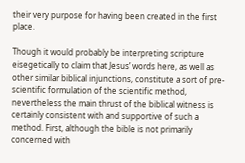their very purpose for having been created in the first place.

Though it would probably be interpreting scripture eisegetically to claim that Jesus’ words here, as well as other similar biblical injunctions, constitute a sort of pre-scientific formulation of the scientific method, nevertheless the main thrust of the biblical witness is certainly consistent with and supportive of such a method. First, although the bible is not primarily concerned with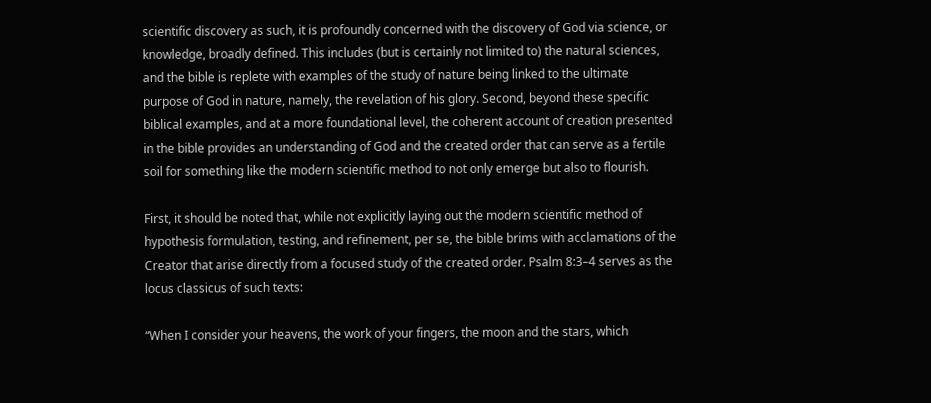scientific discovery as such, it is profoundly concerned with the discovery of God via science, or knowledge, broadly defined. This includes (but is certainly not limited to) the natural sciences, and the bible is replete with examples of the study of nature being linked to the ultimate purpose of God in nature, namely, the revelation of his glory. Second, beyond these specific biblical examples, and at a more foundational level, the coherent account of creation presented in the bible provides an understanding of God and the created order that can serve as a fertile soil for something like the modern scientific method to not only emerge but also to flourish.

First, it should be noted that, while not explicitly laying out the modern scientific method of hypothesis formulation, testing, and refinement, per se, the bible brims with acclamations of the Creator that arise directly from a focused study of the created order. Psalm 8:3–4 serves as the locus classicus of such texts:

“When I consider your heavens, the work of your fingers, the moon and the stars, which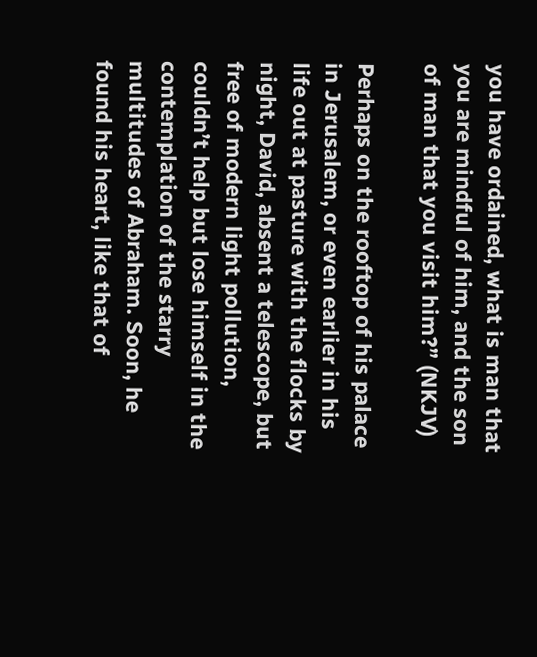you have ordained, what is man that you are mindful of him, and the son of man that you visit him?” (NKJV)

Perhaps on the rooftop of his palace in Jerusalem, or even earlier in his life out at pasture with the flocks by night, David, absent a telescope, but free of modern light pollution, couldn’t help but lose himself in the contemplation of the starry multitudes of Abraham. Soon, he found his heart, like that of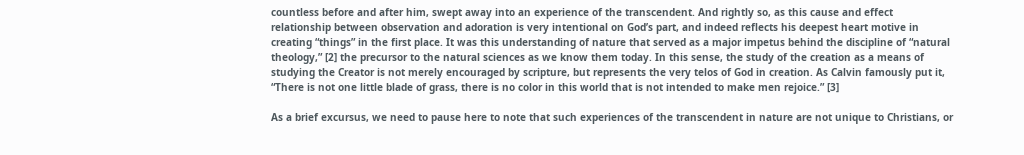countless before and after him, swept away into an experience of the transcendent. And rightly so, as this cause and effect relationship between observation and adoration is very intentional on God’s part, and indeed reflects his deepest heart motive in creating “things” in the first place. It was this understanding of nature that served as a major impetus behind the discipline of “natural theology,” [2] the precursor to the natural sciences as we know them today. In this sense, the study of the creation as a means of studying the Creator is not merely encouraged by scripture, but represents the very telos of God in creation. As Calvin famously put it, “There is not one little blade of grass, there is no color in this world that is not intended to make men rejoice.” [3]

As a brief excursus, we need to pause here to note that such experiences of the transcendent in nature are not unique to Christians, or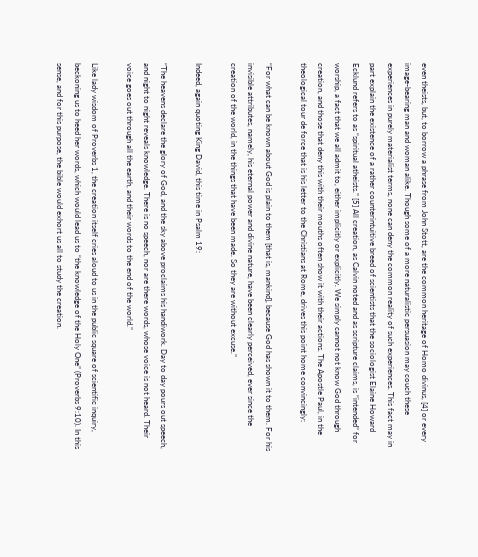even theists, but, to borrow a phrase from John Stott, are the common heritage of Homo divinus, [4] or every image-bearing man and woman alike. Though some of a more naturalistic persuasion may couch these experiences in purely materialist terms, none can deny the common reality of such experiences. This fact may in part explain the existence of a rather counterintuitive breed of scientists that the sociologist Elaine Howard Ecklund refers to as “spiritual atheists.” [5] All creation, as Calvin noted and as scripture claims, is “intended” for worship, a fact that we all admit to, either implicitly or explicitly. We simply cannot not know God through creation, and those that deny this with their mouths often show it with their actions. The Apostle Paul, in the theological tour de force that is his letter to the Christians at Rome, drives this point home convincingly:

“For what can be known about God is plain to them [that is, mankind], because God has shown it to them. For his invisible attributes, namely, his eternal power and divine nature, have been clearly perceived, ever since the creation of the world, in the things that have been made. So they are without excuse.”

Indeed, again quoting King David, this time in Psalm 19:

“The heavens declare the glory of God, and the sky above proclaims his handiwork. Day to day pours out speech, and night to night reveals knowledge. There is no speech, nor are there words, whose voice is not heard. Their voice goes out through all the earth, and their words to the end of the world.”

Like lady wisdom of Proverbs 1, the creation itself cries aloud to us in the public square of scientific inquiry, beckoning us to heed her words, which would lead us to “the knowledge of the Holy One” (Proverbs 9:10). In this sense, and for this purpose, the bible would exhort us all to study the creation.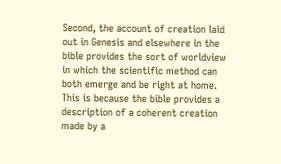Second, the account of creation laid out in Genesis and elsewhere in the bible provides the sort of worldview in which the scientific method can both emerge and be right at home. This is because the bible provides a description of a coherent creation made by a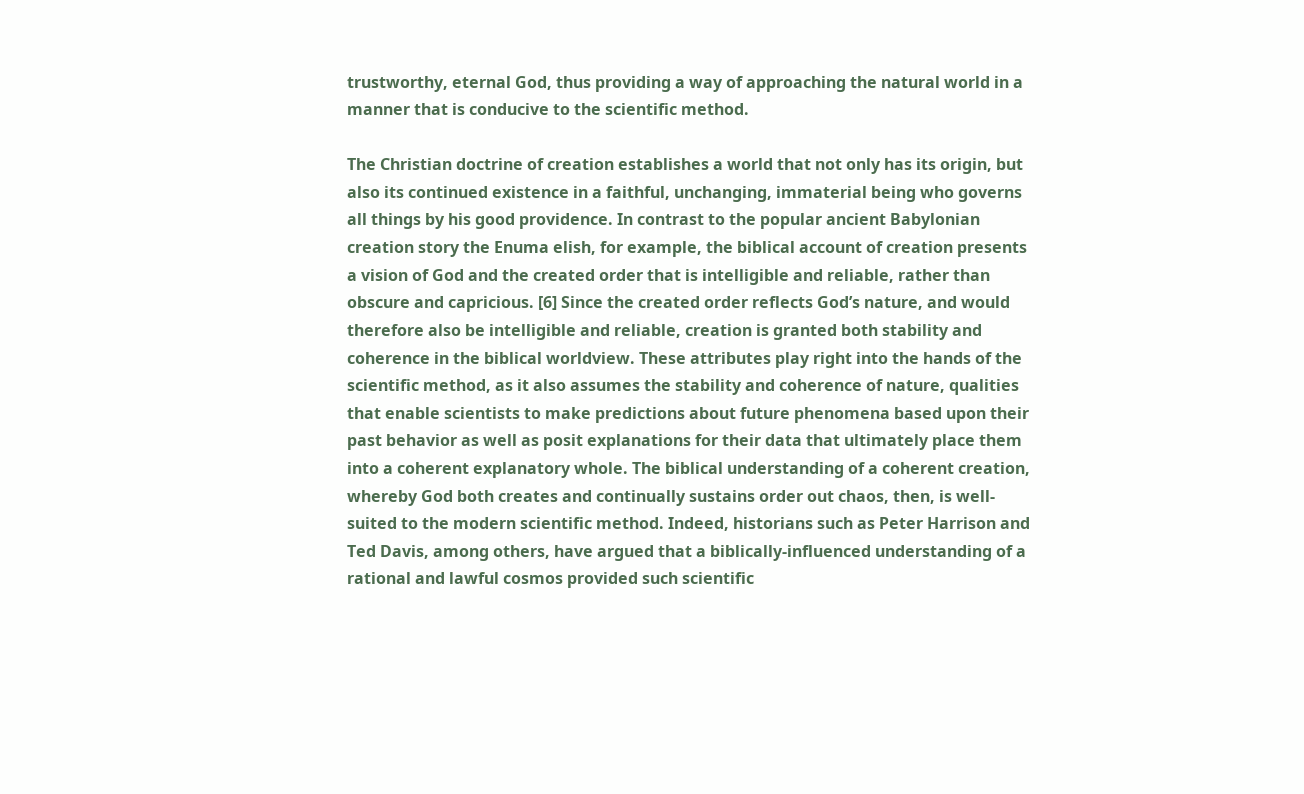trustworthy, eternal God, thus providing a way of approaching the natural world in a manner that is conducive to the scientific method.

The Christian doctrine of creation establishes a world that not only has its origin, but also its continued existence in a faithful, unchanging, immaterial being who governs all things by his good providence. In contrast to the popular ancient Babylonian creation story the Enuma elish, for example, the biblical account of creation presents a vision of God and the created order that is intelligible and reliable, rather than obscure and capricious. [6] Since the created order reflects God’s nature, and would therefore also be intelligible and reliable, creation is granted both stability and coherence in the biblical worldview. These attributes play right into the hands of the scientific method, as it also assumes the stability and coherence of nature, qualities that enable scientists to make predictions about future phenomena based upon their past behavior as well as posit explanations for their data that ultimately place them into a coherent explanatory whole. The biblical understanding of a coherent creation, whereby God both creates and continually sustains order out chaos, then, is well-suited to the modern scientific method. Indeed, historians such as Peter Harrison and Ted Davis, among others, have argued that a biblically-influenced understanding of a rational and lawful cosmos provided such scientific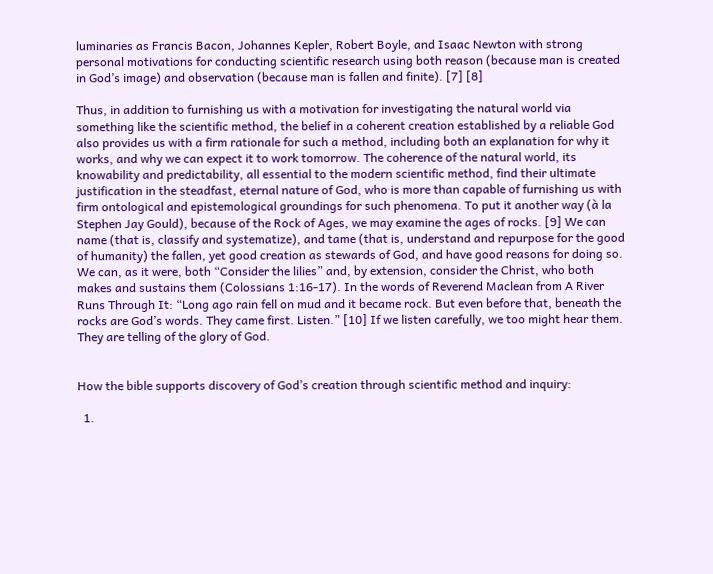luminaries as Francis Bacon, Johannes Kepler, Robert Boyle, and Isaac Newton with strong personal motivations for conducting scientific research using both reason (because man is created in God’s image) and observation (because man is fallen and finite). [7] [8]

Thus, in addition to furnishing us with a motivation for investigating the natural world via something like the scientific method, the belief in a coherent creation established by a reliable God also provides us with a firm rationale for such a method, including both an explanation for why it works, and why we can expect it to work tomorrow. The coherence of the natural world, its knowability and predictability, all essential to the modern scientific method, find their ultimate justification in the steadfast, eternal nature of God, who is more than capable of furnishing us with firm ontological and epistemological groundings for such phenomena. To put it another way (à la Stephen Jay Gould), because of the Rock of Ages, we may examine the ages of rocks. [9] We can name (that is, classify and systematize), and tame (that is, understand and repurpose for the good of humanity) the fallen, yet good creation as stewards of God, and have good reasons for doing so. We can, as it were, both “Consider the lilies” and, by extension, consider the Christ, who both makes and sustains them (Colossians 1:16-17). In the words of Reverend Maclean from A River Runs Through It: “Long ago rain fell on mud and it became rock. But even before that, beneath the rocks are God’s words. They came first. Listen.” [10] If we listen carefully, we too might hear them. They are telling of the glory of God.


How the bible supports discovery of God’s creation through scientific method and inquiry:

  1.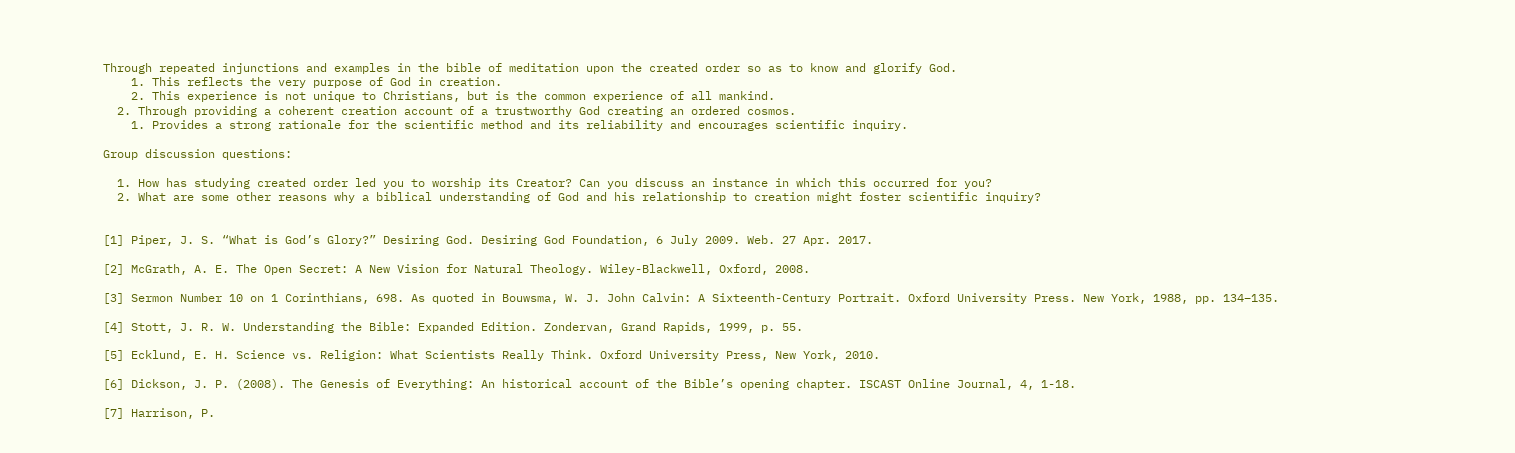Through repeated injunctions and examples in the bible of meditation upon the created order so as to know and glorify God.
    1. This reflects the very purpose of God in creation.
    2. This experience is not unique to Christians, but is the common experience of all mankind.
  2. Through providing a coherent creation account of a trustworthy God creating an ordered cosmos.
    1. Provides a strong rationale for the scientific method and its reliability and encourages scientific inquiry.

Group discussion questions:

  1. How has studying created order led you to worship its Creator? Can you discuss an instance in which this occurred for you?
  2. What are some other reasons why a biblical understanding of God and his relationship to creation might foster scientific inquiry?


[1] Piper, J. S. “What is God’s Glory?” Desiring God. Desiring God Foundation, 6 July 2009. Web. 27 Apr. 2017.

[2] McGrath, A. E. The Open Secret: A New Vision for Natural Theology. Wiley-Blackwell, Oxford, 2008.

[3] Sermon Number 10 on 1 Corinthians, 698. As quoted in Bouwsma, W. J. John Calvin: A Sixteenth-Century Portrait. Oxford University Press. New York, 1988, pp. 134–135.

[4] Stott, J. R. W. Understanding the Bible: Expanded Edition. Zondervan, Grand Rapids, 1999, p. 55.

[5] Ecklund, E. H. Science vs. Religion: What Scientists Really Think. Oxford University Press, New York, 2010.

[6] Dickson, J. P. (2008). The Genesis of Everything: An historical account of the Bible’s opening chapter. ISCAST Online Journal, 4, 1-18.

[7] Harrison, P.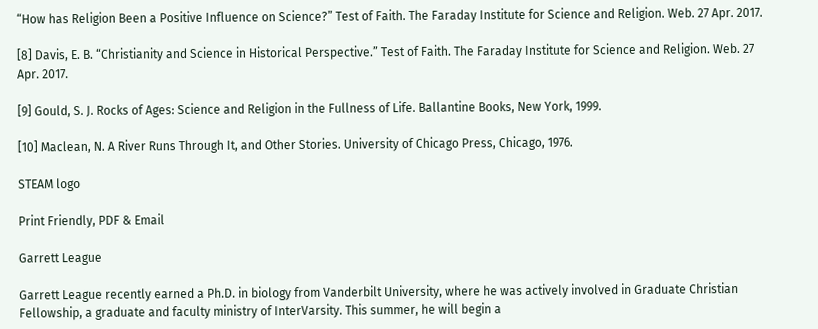“How has Religion Been a Positive Influence on Science?” Test of Faith. The Faraday Institute for Science and Religion. Web. 27 Apr. 2017.

[8] Davis, E. B. “Christianity and Science in Historical Perspective.” Test of Faith. The Faraday Institute for Science and Religion. Web. 27 Apr. 2017.

[9] Gould, S. J. Rocks of Ages: Science and Religion in the Fullness of Life. Ballantine Books, New York, 1999.

[10] Maclean, N. A River Runs Through It, and Other Stories. University of Chicago Press, Chicago, 1976.

STEAM logo

Print Friendly, PDF & Email

Garrett League

Garrett League recently earned a Ph.D. in biology from Vanderbilt University, where he was actively involved in Graduate Christian Fellowship, a graduate and faculty ministry of InterVarsity. This summer, he will begin a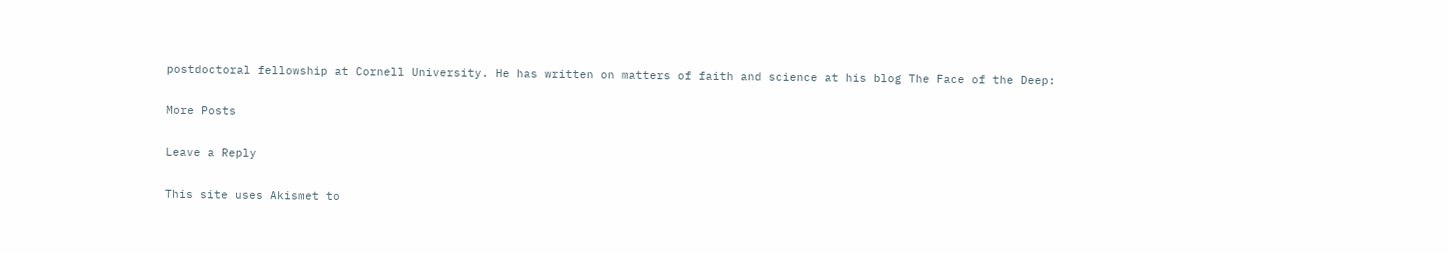postdoctoral fellowship at Cornell University. He has written on matters of faith and science at his blog The Face of the Deep:

More Posts

Leave a Reply

This site uses Akismet to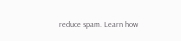reduce spam. Learn how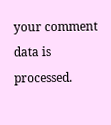your comment data is processed.